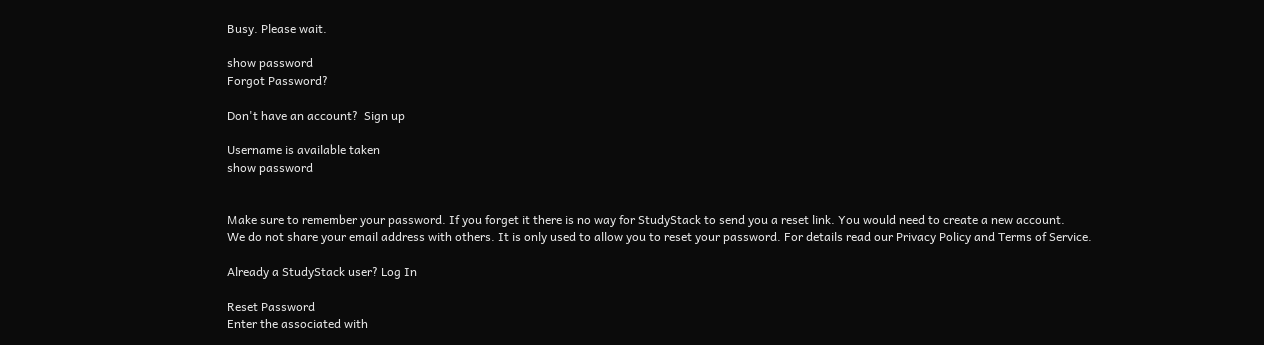Busy. Please wait.

show password
Forgot Password?

Don't have an account?  Sign up

Username is available taken
show password


Make sure to remember your password. If you forget it there is no way for StudyStack to send you a reset link. You would need to create a new account.
We do not share your email address with others. It is only used to allow you to reset your password. For details read our Privacy Policy and Terms of Service.

Already a StudyStack user? Log In

Reset Password
Enter the associated with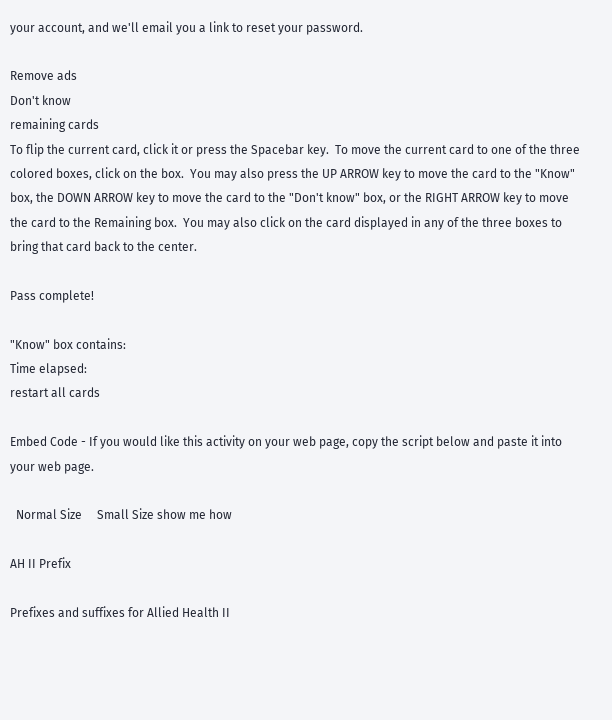your account, and we'll email you a link to reset your password.

Remove ads
Don't know
remaining cards
To flip the current card, click it or press the Spacebar key.  To move the current card to one of the three colored boxes, click on the box.  You may also press the UP ARROW key to move the card to the "Know" box, the DOWN ARROW key to move the card to the "Don't know" box, or the RIGHT ARROW key to move the card to the Remaining box.  You may also click on the card displayed in any of the three boxes to bring that card back to the center.

Pass complete!

"Know" box contains:
Time elapsed:
restart all cards

Embed Code - If you would like this activity on your web page, copy the script below and paste it into your web page.

  Normal Size     Small Size show me how

AH II Prefix

Prefixes and suffixes for Allied Health II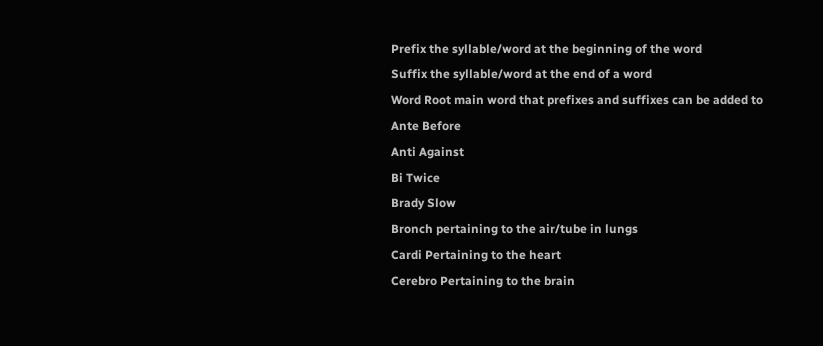Prefix the syllable/word at the beginning of the word
Suffix the syllable/word at the end of a word
Word Root main word that prefixes and suffixes can be added to
Ante Before
Anti Against
Bi Twice
Brady Slow
Bronch pertaining to the air/tube in lungs
Cardi Pertaining to the heart
Cerebro Pertaining to the brain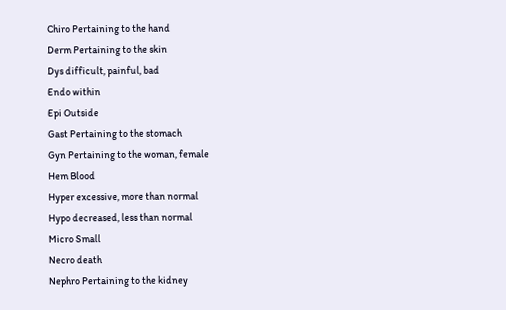Chiro Pertaining to the hand
Derm Pertaining to the skin
Dys difficult, painful, bad
Endo within
Epi Outside
Gast Pertaining to the stomach
Gyn Pertaining to the woman, female
Hem Blood
Hyper excessive, more than normal
Hypo decreased, less than normal
Micro Small
Necro death
Nephro Pertaining to the kidney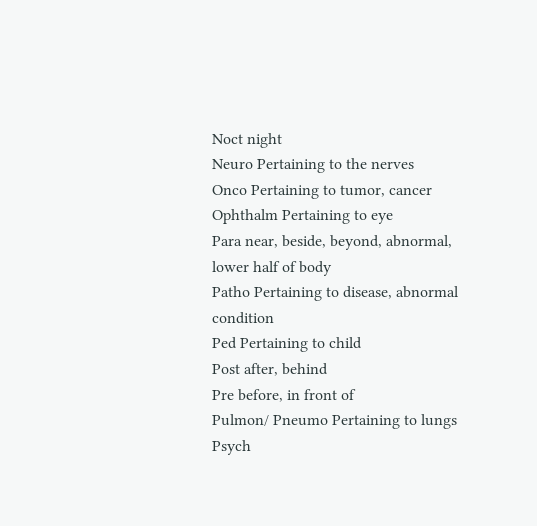Noct night
Neuro Pertaining to the nerves
Onco Pertaining to tumor, cancer
Ophthalm Pertaining to eye
Para near, beside, beyond, abnormal, lower half of body
Patho Pertaining to disease, abnormal condition
Ped Pertaining to child
Post after, behind
Pre before, in front of
Pulmon/ Pneumo Pertaining to lungs
Psych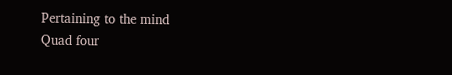Pertaining to the mind
Quad four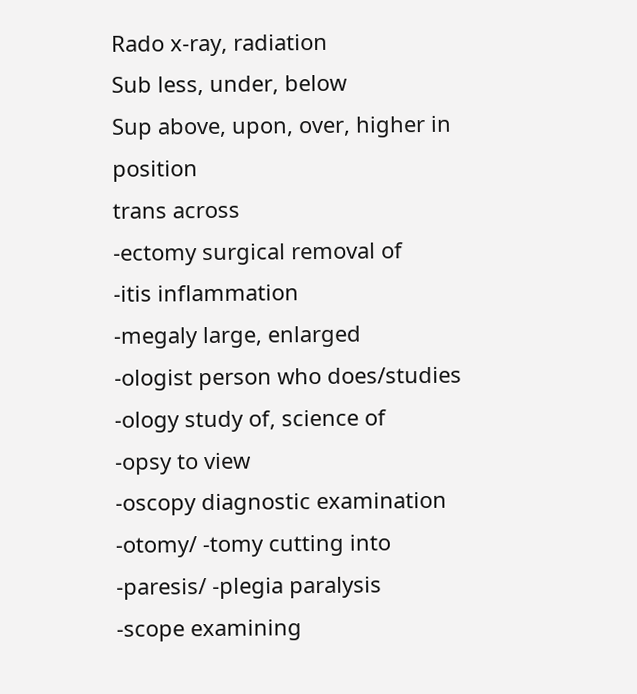Rado x-ray, radiation
Sub less, under, below
Sup above, upon, over, higher in position
trans across
-ectomy surgical removal of
-itis inflammation
-megaly large, enlarged
-ologist person who does/studies
-ology study of, science of
-opsy to view
-oscopy diagnostic examination
-otomy/ -tomy cutting into
-paresis/ -plegia paralysis
-scope examining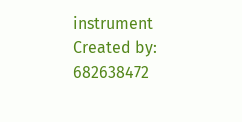instrument
Created by: 682638472